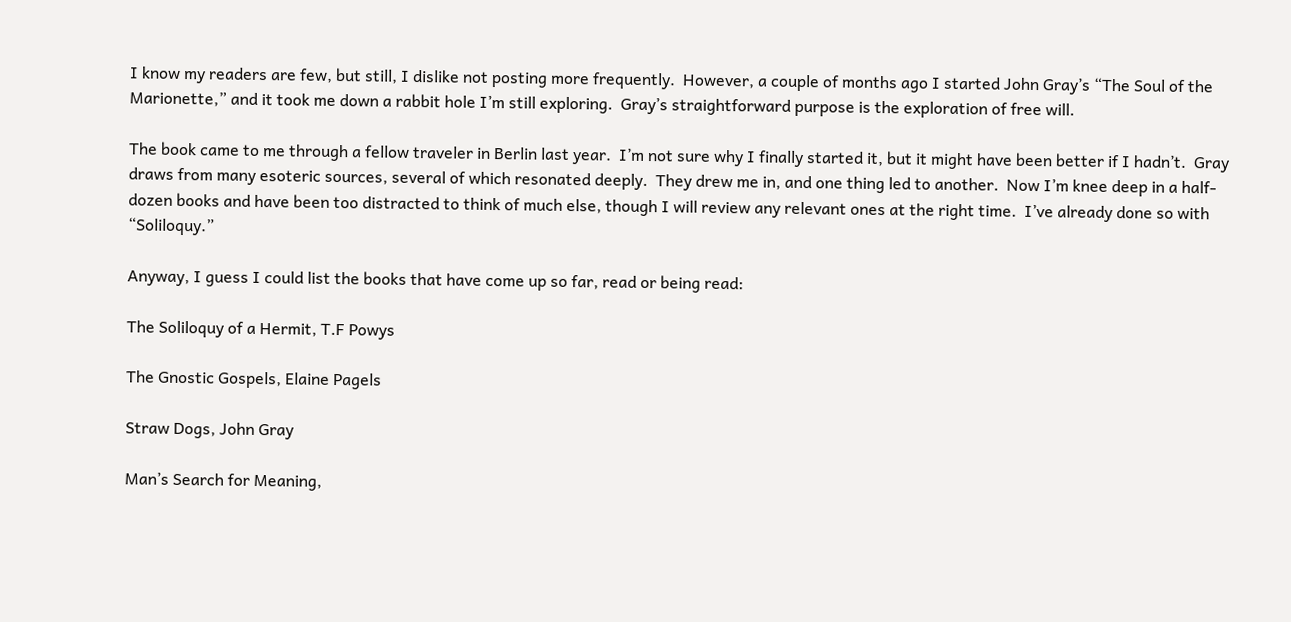I know my readers are few, but still, I dislike not posting more frequently.  However, a couple of months ago I started John Gray’s “The Soul of the Marionette,” and it took me down a rabbit hole I’m still exploring.  Gray’s straightforward purpose is the exploration of free will.

The book came to me through a fellow traveler in Berlin last year.  I’m not sure why I finally started it, but it might have been better if I hadn’t.  Gray draws from many esoteric sources, several of which resonated deeply.  They drew me in, and one thing led to another.  Now I’m knee deep in a half-dozen books and have been too distracted to think of much else, though I will review any relevant ones at the right time.  I’ve already done so with “Soliloquy.”

Anyway, I guess I could list the books that have come up so far, read or being read:

The Soliloquy of a Hermit, T.F Powys

The Gnostic Gospels, Elaine Pagels

Straw Dogs, John Gray

Man’s Search for Meaning,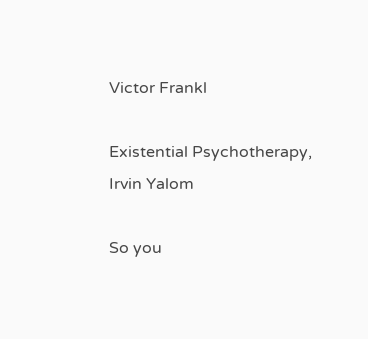Victor Frankl

Existential Psychotherapy, Irvin Yalom

So you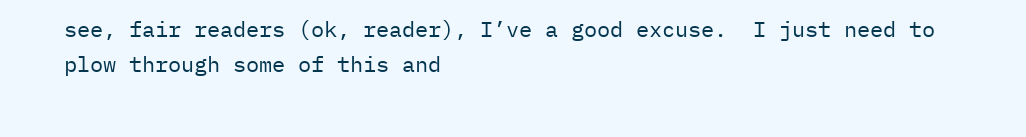see, fair readers (ok, reader), I’ve a good excuse.  I just need to plow through some of this and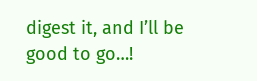digest it, and I’ll be good to go…!